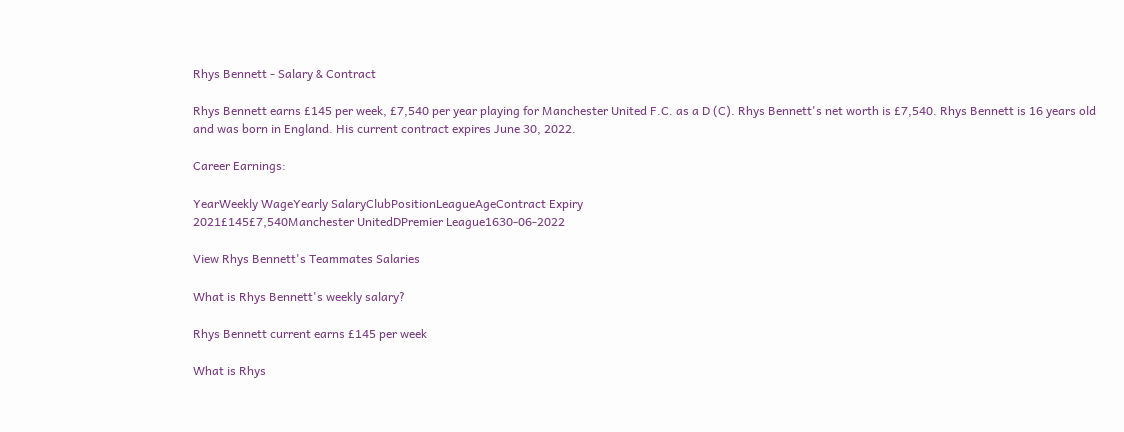Rhys Bennett - Salary & Contract

Rhys Bennett earns £145 per week, £7,540 per year playing for Manchester United F.C. as a D (C). Rhys Bennett's net worth is £7,540. Rhys Bennett is 16 years old and was born in England. His current contract expires June 30, 2022.

Career Earnings:

YearWeekly WageYearly SalaryClubPositionLeagueAgeContract Expiry
2021£145£7,540Manchester UnitedDPremier League1630-06-2022

View Rhys Bennett's Teammates Salaries

What is Rhys Bennett's weekly salary?

Rhys Bennett current earns £145 per week

What is Rhys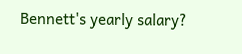Bennett's yearly salary?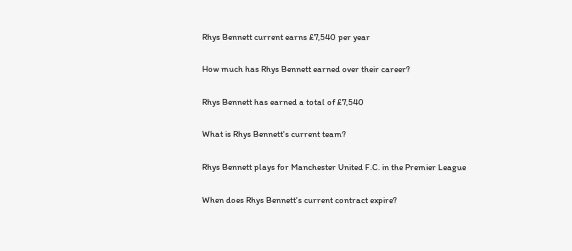Rhys Bennett current earns £7,540 per year

How much has Rhys Bennett earned over their career?

Rhys Bennett has earned a total of £7,540

What is Rhys Bennett's current team?

Rhys Bennett plays for Manchester United F.C. in the Premier League

When does Rhys Bennett's current contract expire?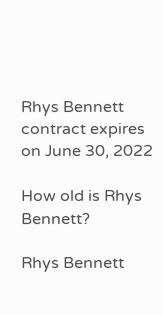Rhys Bennett contract expires on June 30, 2022

How old is Rhys Bennett?

Rhys Bennett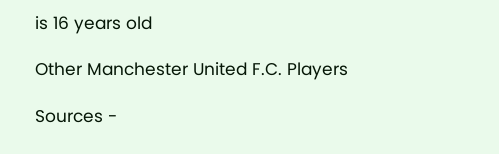is 16 years old

Other Manchester United F.C. Players

Sources -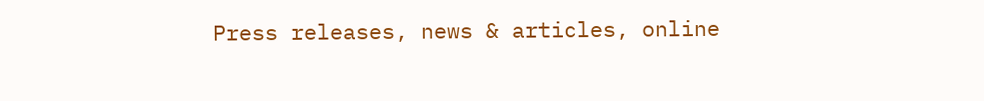Press releases, news & articles, online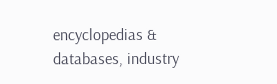encyclopedias & databases, industry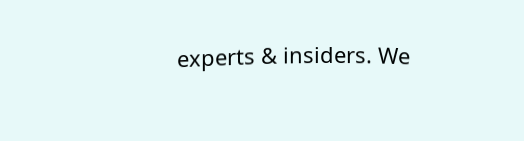experts & insiders. We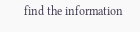find the information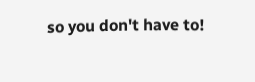so you don't have to!